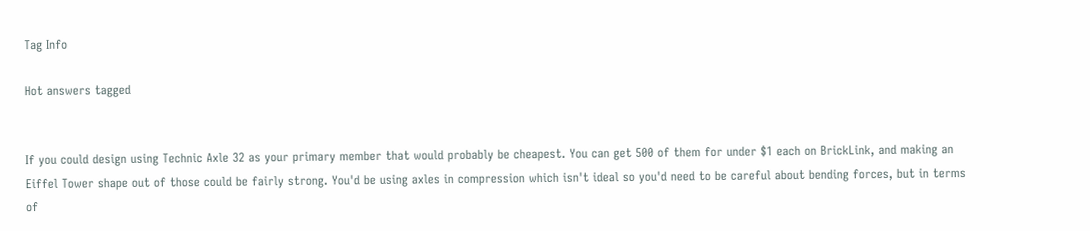Tag Info

Hot answers tagged


If you could design using Technic Axle 32 as your primary member that would probably be cheapest. You can get 500 of them for under $1 each on BrickLink, and making an Eiffel Tower shape out of those could be fairly strong. You'd be using axles in compression which isn't ideal so you'd need to be careful about bending forces, but in terms of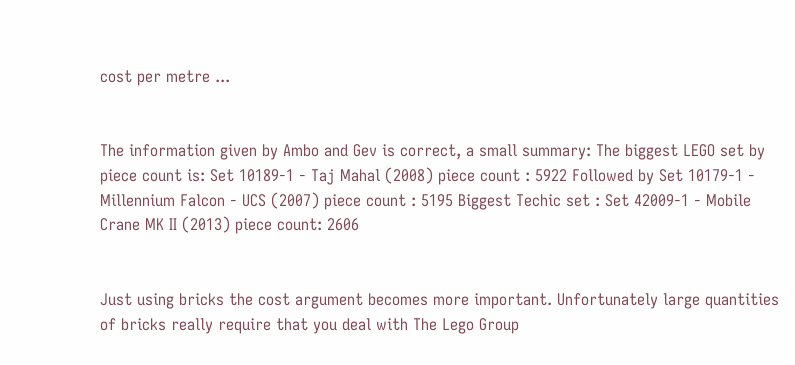cost per metre ...


The information given by Ambo and Gev is correct, a small summary: The biggest LEGO set by piece count is: Set 10189-1 - Taj Mahal (2008) piece count : 5922 Followed by Set 10179-1 - Millennium Falcon - UCS (2007) piece count : 5195 Biggest Techic set : Set 42009-1 - Mobile Crane MK II (2013) piece count: 2606


Just using bricks the cost argument becomes more important. Unfortunately large quantities of bricks really require that you deal with The Lego Group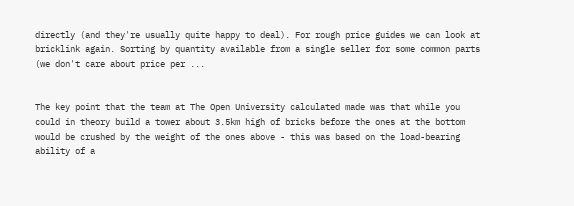directly (and they're usually quite happy to deal). For rough price guides we can look at bricklink again. Sorting by quantity available from a single seller for some common parts (we don't care about price per ...


The key point that the team at The Open University calculated made was that while you could in theory build a tower about 3.5km high of bricks before the ones at the bottom would be crushed by the weight of the ones above - this was based on the load-bearing ability of a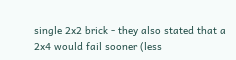single 2x2 brick - they also stated that a 2x4 would fail sooner (less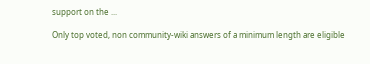support on the ...

Only top voted, non community-wiki answers of a minimum length are eligible